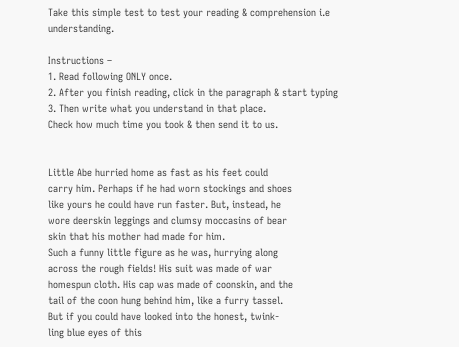Take this simple test to test your reading & comprehension i.e understanding.

Instructions –
1. Read following ONLY once.
2. After you finish reading, click in the paragraph & start typing
3. Then write what you understand in that place.
Check how much time you took & then send it to us.


Little Abe hurried home as fast as his feet could
carry him. Perhaps if he had worn stockings and shoes
like yours he could have run faster. But, instead, he
wore deerskin leggings and clumsy moccasins of bear
skin that his mother had made for him.
Such a funny little figure as he was, hurrying along
across the rough fields! His suit was made of war
homespun cloth. His cap was made of coonskin, and the
tail of the coon hung behind him, like a furry tassel.
But if you could have looked into the honest, twink-
ling blue eyes of this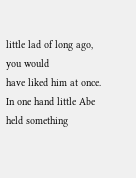little lad of long ago, you would
have liked him at once.
In one hand little Abe held something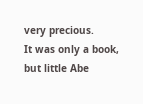very precious.
It was only a book, but little Abe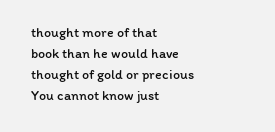thought more of that
book than he would have thought of gold or precious
You cannot know just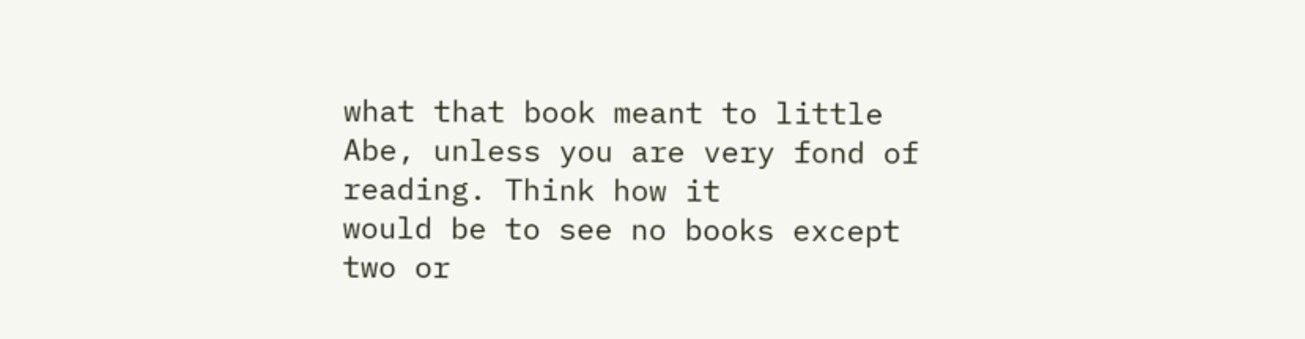what that book meant to little
Abe, unless you are very fond of reading. Think how it
would be to see no books except two or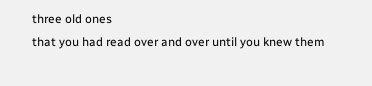three old ones
that you had read over and over until you knew them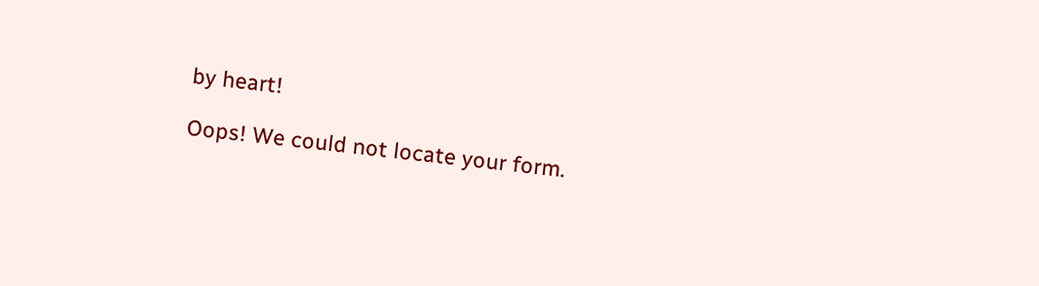by heart!

Oops! We could not locate your form.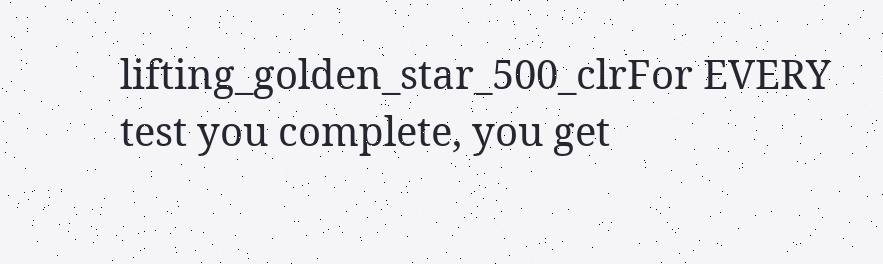lifting_golden_star_500_clrFor EVERY test you complete, you get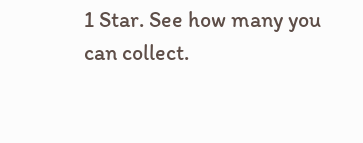1 Star. See how many you can collect.